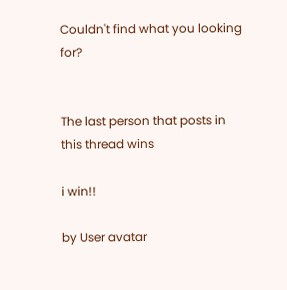Couldn't find what you looking for?


The last person that posts in this thread wins

i win!!

by User avatar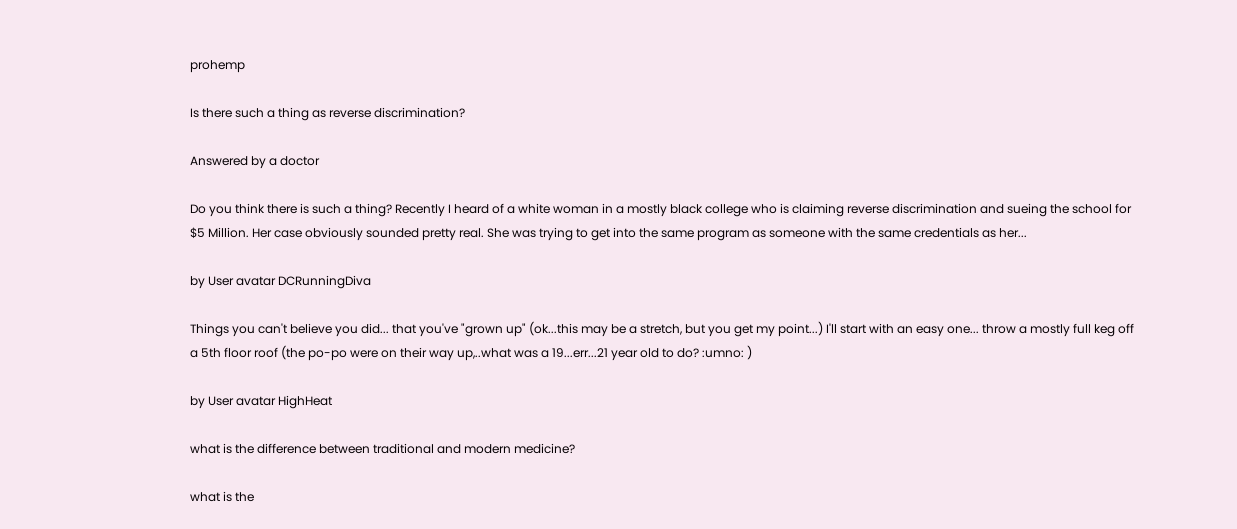prohemp

Is there such a thing as reverse discrimination?

Answered by a doctor

Do you think there is such a thing? Recently I heard of a white woman in a mostly black college who is claiming reverse discrimination and sueing the school for $5 Million. Her case obviously sounded pretty real. She was trying to get into the same program as someone with the same credentials as her...

by User avatar DCRunningDiva

Things you can't believe you did... that you've "grown up" (ok...this may be a stretch, but you get my point...) I'll start with an easy one... throw a mostly full keg off a 5th floor roof (the po-po were on their way up,..what was a 19...err...21 year old to do? :umno: )

by User avatar HighHeat

what is the difference between traditional and modern medicine?

what is the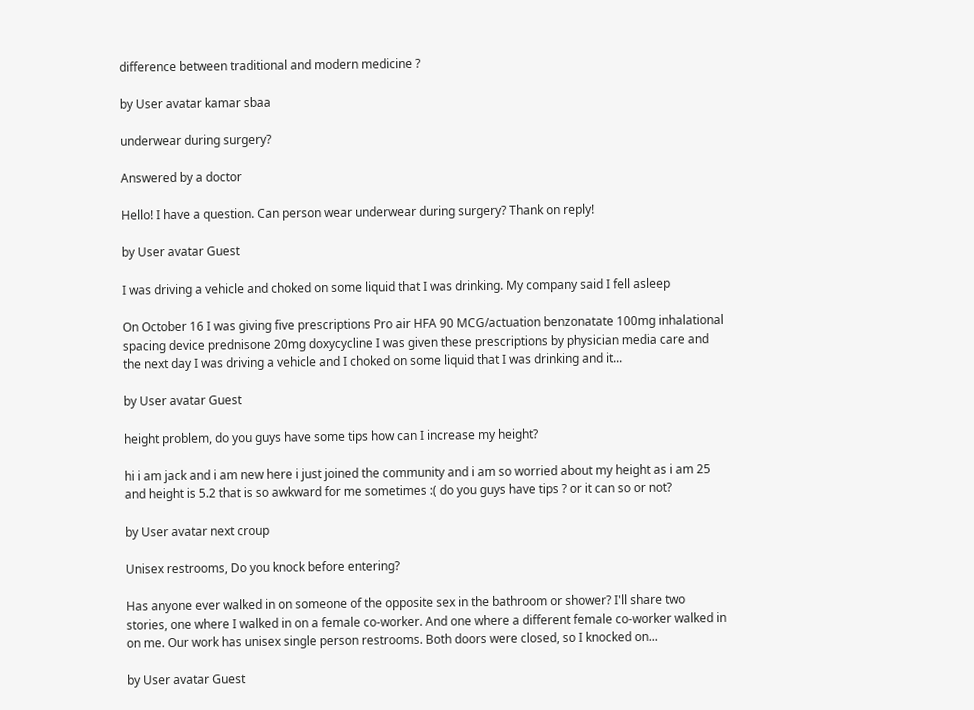difference between traditional and modern medicine ?

by User avatar kamar sbaa

underwear during surgery?

Answered by a doctor

Hello! I have a question. Can person wear underwear during surgery? Thank on reply!

by User avatar Guest

I was driving a vehicle and choked on some liquid that I was drinking. My company said I fell asleep

On October 16 I was giving five prescriptions Pro air HFA 90 MCG/actuation benzonatate 100mg inhalational spacing device prednisone 20mg doxycycline I was given these prescriptions by physician media care and the next day I was driving a vehicle and I choked on some liquid that I was drinking and it...

by User avatar Guest

height problem, do you guys have some tips how can I increase my height?

hi i am jack and i am new here i just joined the community and i am so worried about my height as i am 25 and height is 5.2 that is so awkward for me sometimes :( do you guys have tips ? or it can so or not?

by User avatar next croup

Unisex restrooms, Do you knock before entering?

Has anyone ever walked in on someone of the opposite sex in the bathroom or shower? I'll share two stories, one where I walked in on a female co-worker. And one where a different female co-worker walked in on me. Our work has unisex single person restrooms. Both doors were closed, so I knocked on...

by User avatar Guest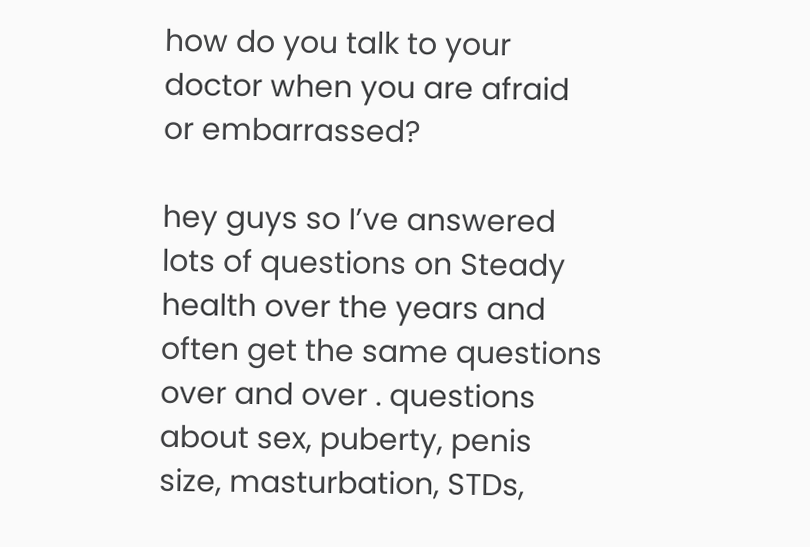how do you talk to your doctor when you are afraid or embarrassed?

hey guys so I’ve answered lots of questions on Steady health over the years and often get the same questions over and over . questions about sex, puberty, penis size, masturbation, STDs,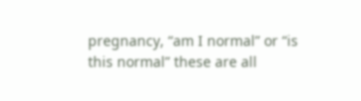pregnancy, “am I normal” or “is this normal” these are all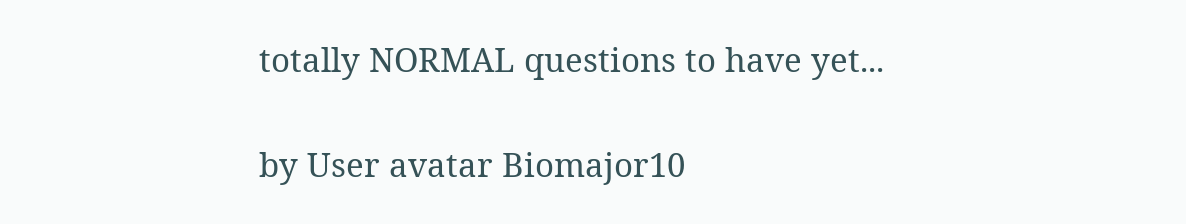totally NORMAL questions to have yet...

by User avatar Biomajor10